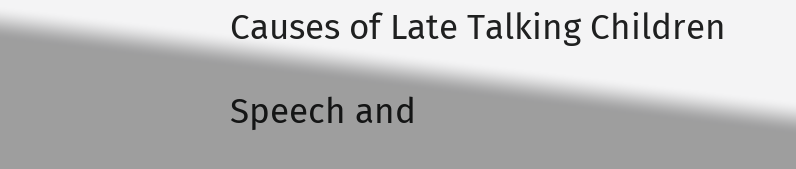Causes of Late Talking Children

Speech and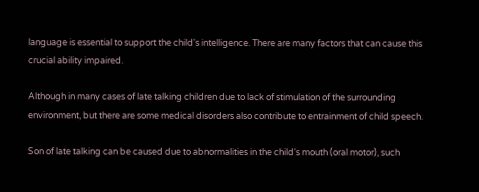language is essential to support the child's intelligence. There are many factors that can cause this crucial ability impaired.

Although in many cases of late talking children due to lack of stimulation of the surrounding environment, but there are some medical disorders also contribute to entrainment of child speech.

Son of late talking can be caused due to abnormalities in the child's mouth (oral motor), such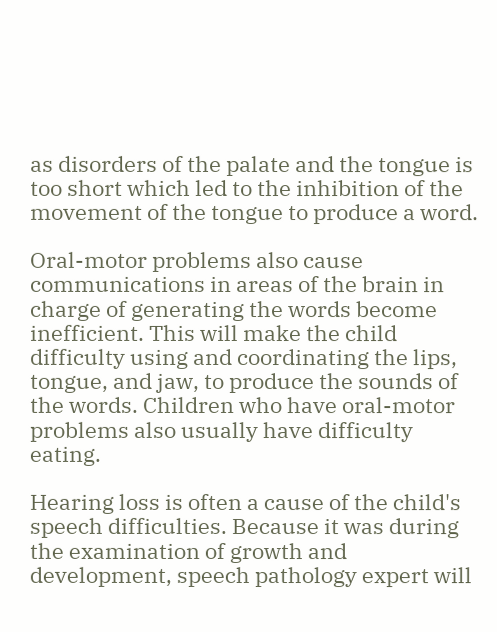as disorders of the palate and the tongue is too short which led to the inhibition of the movement of the tongue to produce a word.

Oral-motor problems also cause communications in areas of the brain in charge of generating the words become inefficient. This will make the child difficulty using and coordinating the lips, tongue, and jaw, to produce the sounds of the words. Children who have oral-motor problems also usually have difficulty eating.

Hearing loss is often a cause of the child's speech difficulties. Because it was during the examination of growth and development, speech pathology expert will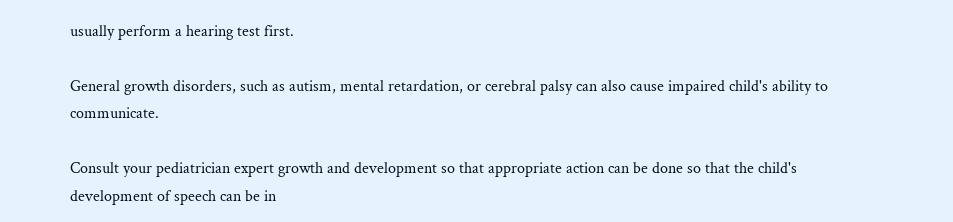usually perform a hearing test first.

General growth disorders, such as autism, mental retardation, or cerebral palsy can also cause impaired child's ability to communicate.

Consult your pediatrician expert growth and development so that appropriate action can be done so that the child's development of speech can be in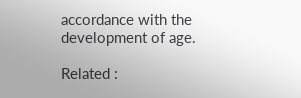accordance with the development of age.

Related :